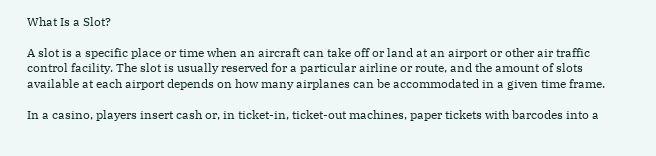What Is a Slot?

A slot is a specific place or time when an aircraft can take off or land at an airport or other air traffic control facility. The slot is usually reserved for a particular airline or route, and the amount of slots available at each airport depends on how many airplanes can be accommodated in a given time frame.

In a casino, players insert cash or, in ticket-in, ticket-out machines, paper tickets with barcodes into a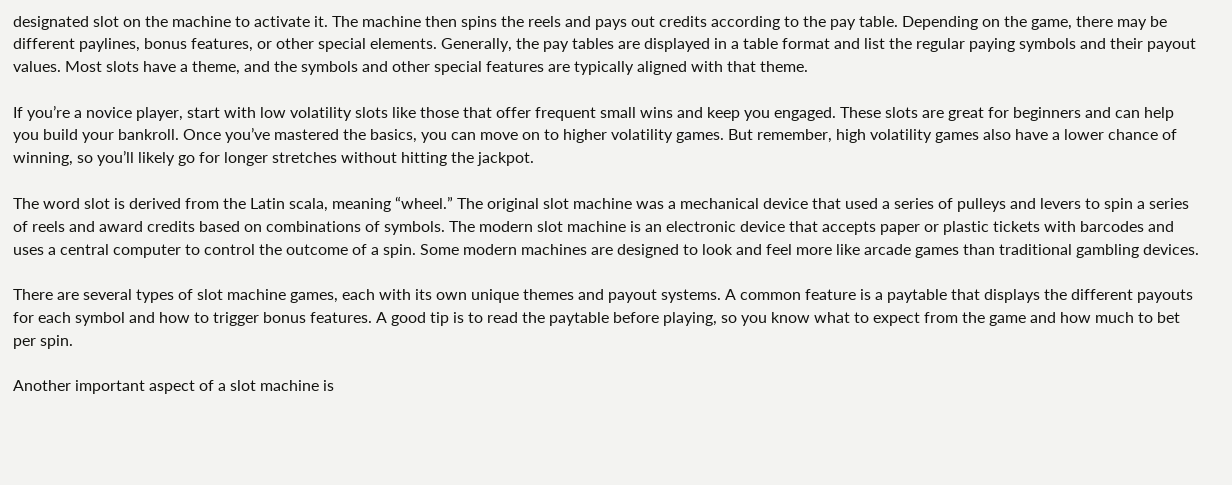designated slot on the machine to activate it. The machine then spins the reels and pays out credits according to the pay table. Depending on the game, there may be different paylines, bonus features, or other special elements. Generally, the pay tables are displayed in a table format and list the regular paying symbols and their payout values. Most slots have a theme, and the symbols and other special features are typically aligned with that theme.

If you’re a novice player, start with low volatility slots like those that offer frequent small wins and keep you engaged. These slots are great for beginners and can help you build your bankroll. Once you’ve mastered the basics, you can move on to higher volatility games. But remember, high volatility games also have a lower chance of winning, so you’ll likely go for longer stretches without hitting the jackpot.

The word slot is derived from the Latin scala, meaning “wheel.” The original slot machine was a mechanical device that used a series of pulleys and levers to spin a series of reels and award credits based on combinations of symbols. The modern slot machine is an electronic device that accepts paper or plastic tickets with barcodes and uses a central computer to control the outcome of a spin. Some modern machines are designed to look and feel more like arcade games than traditional gambling devices.

There are several types of slot machine games, each with its own unique themes and payout systems. A common feature is a paytable that displays the different payouts for each symbol and how to trigger bonus features. A good tip is to read the paytable before playing, so you know what to expect from the game and how much to bet per spin.

Another important aspect of a slot machine is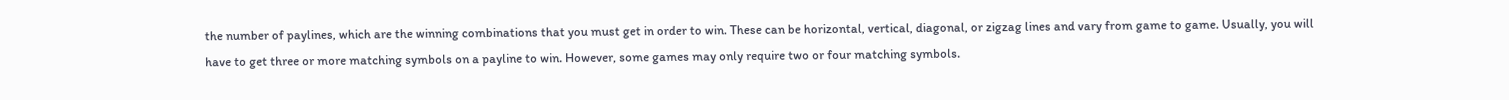the number of paylines, which are the winning combinations that you must get in order to win. These can be horizontal, vertical, diagonal, or zigzag lines and vary from game to game. Usually, you will have to get three or more matching symbols on a payline to win. However, some games may only require two or four matching symbols.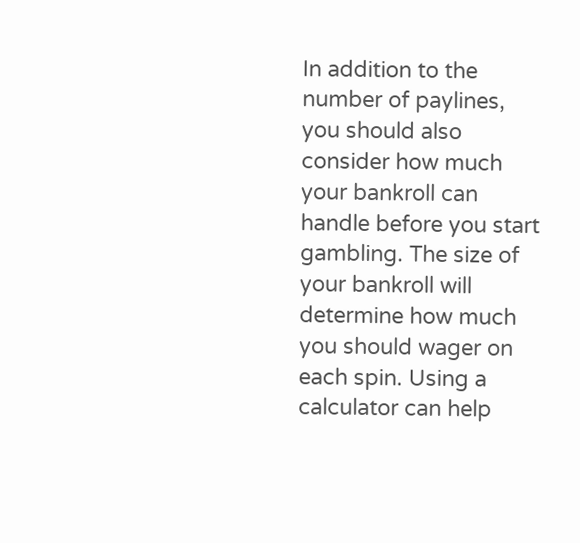In addition to the number of paylines, you should also consider how much your bankroll can handle before you start gambling. The size of your bankroll will determine how much you should wager on each spin. Using a calculator can help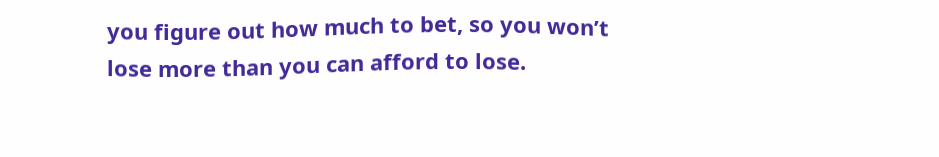you figure out how much to bet, so you won’t lose more than you can afford to lose.